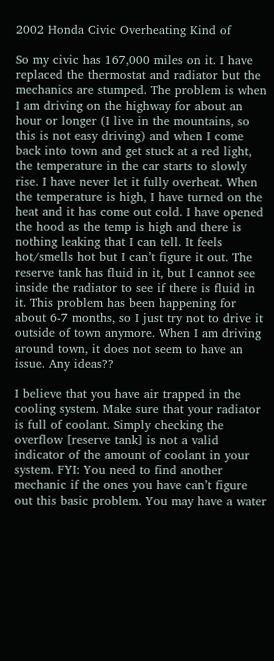2002 Honda Civic Overheating Kind of

So my civic has 167,000 miles on it. I have replaced the thermostat and radiator but the mechanics are stumped. The problem is when I am driving on the highway for about an hour or longer (I live in the mountains, so this is not easy driving) and when I come back into town and get stuck at a red light, the temperature in the car starts to slowly rise. I have never let it fully overheat. When the temperature is high, I have turned on the heat and it has come out cold. I have opened the hood as the temp is high and there is nothing leaking that I can tell. It feels hot/smells hot but I can’t figure it out. The reserve tank has fluid in it, but I cannot see inside the radiator to see if there is fluid in it. This problem has been happening for about 6-7 months, so I just try not to drive it outside of town anymore. When I am driving around town, it does not seem to have an issue. Any ideas??

I believe that you have air trapped in the cooling system. Make sure that your radiator is full of coolant. Simply checking the overflow [reserve tank] is not a valid indicator of the amount of coolant in your system. FYI: You need to find another mechanic if the ones you have can’t figure out this basic problem. You may have a water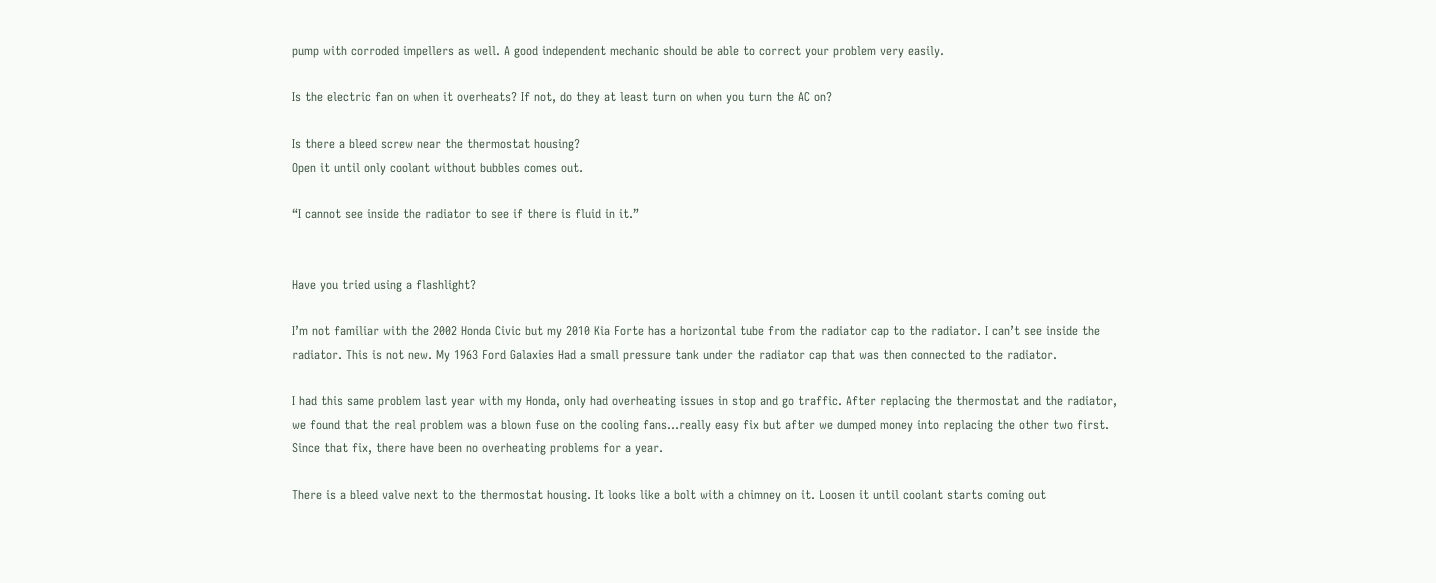pump with corroded impellers as well. A good independent mechanic should be able to correct your problem very easily.

Is the electric fan on when it overheats? If not, do they at least turn on when you turn the AC on?

Is there a bleed screw near the thermostat housing?
Open it until only coolant without bubbles comes out.

“I cannot see inside the radiator to see if there is fluid in it.”


Have you tried using a flashlight?

I’m not familiar with the 2002 Honda Civic but my 2010 Kia Forte has a horizontal tube from the radiator cap to the radiator. I can’t see inside the radiator. This is not new. My 1963 Ford Galaxies Had a small pressure tank under the radiator cap that was then connected to the radiator.

I had this same problem last year with my Honda, only had overheating issues in stop and go traffic. After replacing the thermostat and the radiator, we found that the real problem was a blown fuse on the cooling fans…really easy fix but after we dumped money into replacing the other two first. Since that fix, there have been no overheating problems for a year.

There is a bleed valve next to the thermostat housing. It looks like a bolt with a chimney on it. Loosen it until coolant starts coming out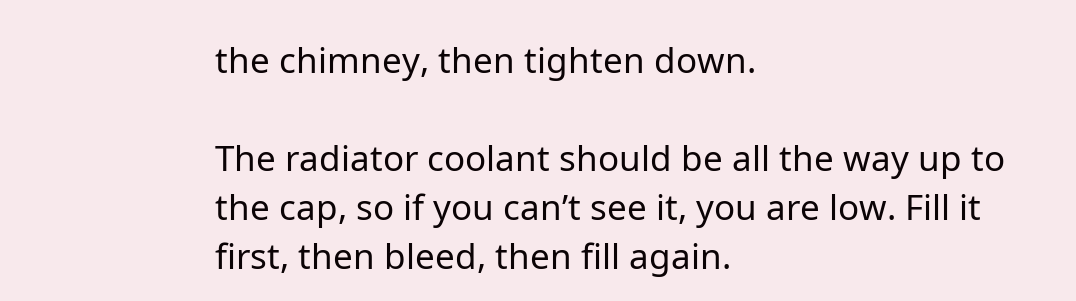the chimney, then tighten down.

The radiator coolant should be all the way up to the cap, so if you can’t see it, you are low. Fill it first, then bleed, then fill again.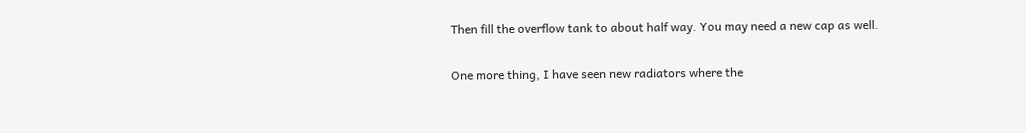Then fill the overflow tank to about half way. You may need a new cap as well.

One more thing, I have seen new radiators where the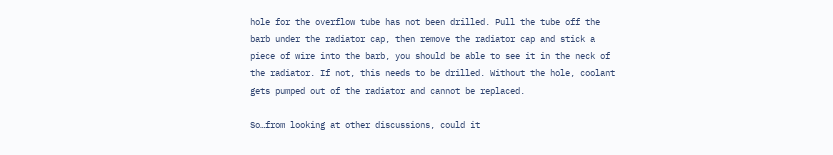hole for the overflow tube has not been drilled. Pull the tube off the barb under the radiator cap, then remove the radiator cap and stick a piece of wire into the barb, you should be able to see it in the neck of the radiator. If not, this needs to be drilled. Without the hole, coolant gets pumped out of the radiator and cannot be replaced.

So…from looking at other discussions, could it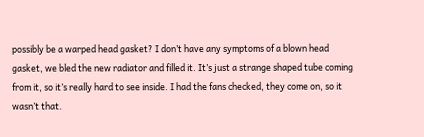possibly be a warped head gasket? I don’t have any symptoms of a blown head gasket, we bled the new radiator and filled it. It’s just a strange shaped tube coming from it, so it’s really hard to see inside. I had the fans checked, they come on, so it wasn’t that.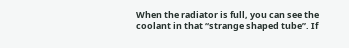When the radiator is full, you can see the coolant in that “strange shaped tube”. If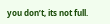you don’t, its not full.